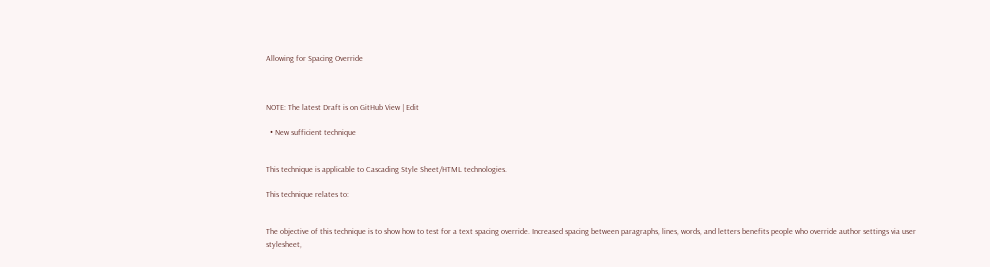Allowing for Spacing Override



NOTE: The latest Draft is on GitHub View | Edit

  • New sufficient technique


This technique is applicable to Cascading Style Sheet/HTML technologies.

This technique relates to:


The objective of this technique is to show how to test for a text spacing override. Increased spacing between paragraphs, lines, words, and letters benefits people who override author settings via user stylesheet,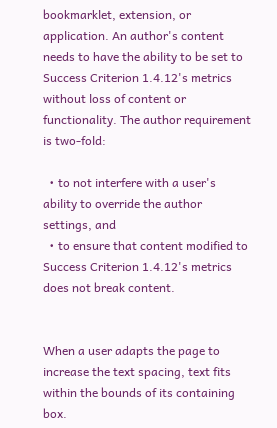bookmarklet, extension, or application. An author's content needs to have the ability to be set to Success Criterion 1.4.12's metrics without loss of content or functionality. The author requirement is two-fold:

  • to not interfere with a user's ability to override the author settings, and
  • to ensure that content modified to Success Criterion 1.4.12's metrics does not break content.


When a user adapts the page to increase the text spacing, text fits within the bounds of its containing box.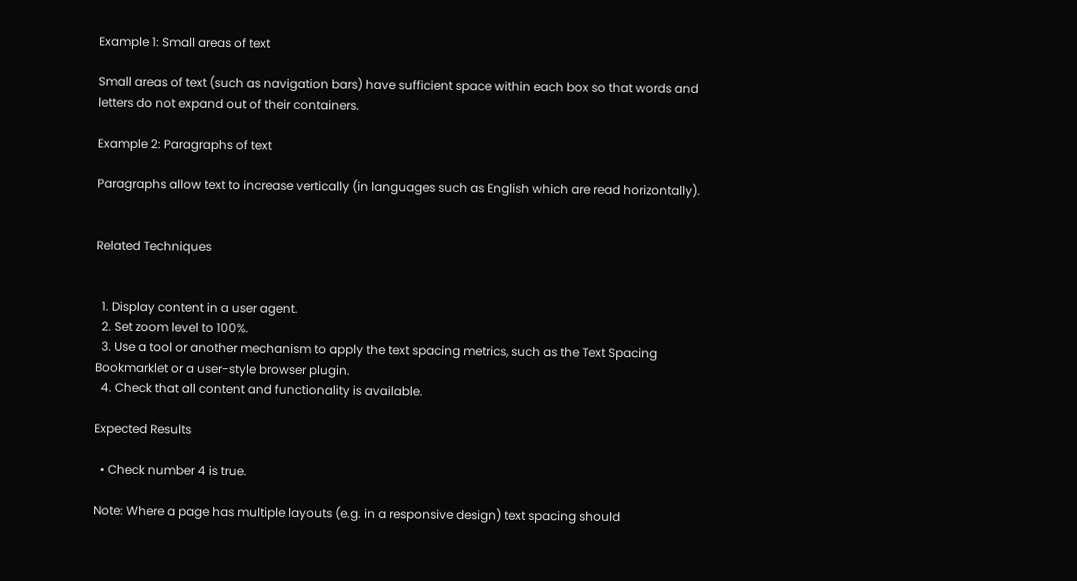Example 1: Small areas of text

Small areas of text (such as navigation bars) have sufficient space within each box so that words and letters do not expand out of their containers.

Example 2: Paragraphs of text

Paragraphs allow text to increase vertically (in languages such as English which are read horizontally).


Related Techniques


  1. Display content in a user agent.
  2. Set zoom level to 100%.
  3. Use a tool or another mechanism to apply the text spacing metrics, such as the Text Spacing Bookmarklet or a user-style browser plugin.
  4. Check that all content and functionality is available.

Expected Results

  • Check number 4 is true.

Note: Where a page has multiple layouts (e.g. in a responsive design) text spacing should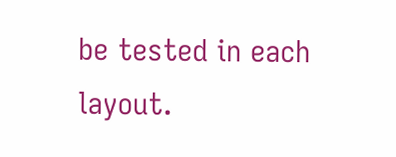be tested in each layout.